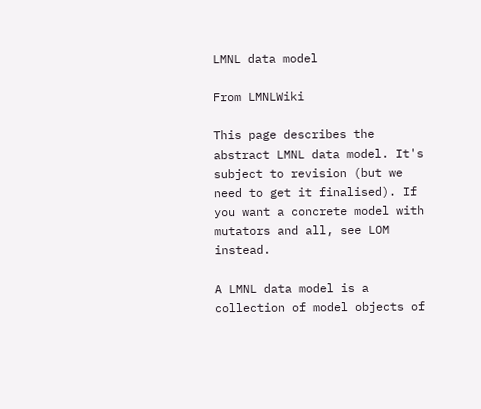LMNL data model

From LMNLWiki

This page describes the abstract LMNL data model. It's subject to revision (but we need to get it finalised). If you want a concrete model with mutators and all, see LOM instead.

A LMNL data model is a collection of model objects of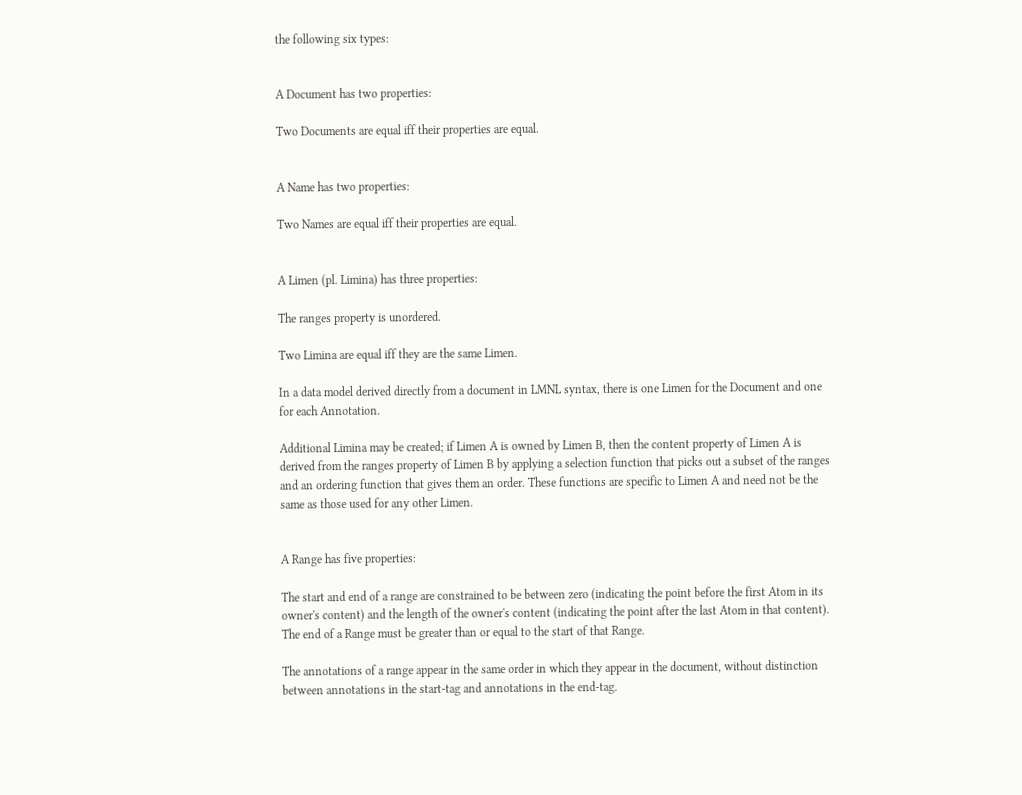the following six types:


A Document has two properties:

Two Documents are equal iff their properties are equal.


A Name has two properties:

Two Names are equal iff their properties are equal.


A Limen (pl. Limina) has three properties:

The ranges property is unordered.

Two Limina are equal iff they are the same Limen.

In a data model derived directly from a document in LMNL syntax, there is one Limen for the Document and one for each Annotation.

Additional Limina may be created; if Limen A is owned by Limen B, then the content property of Limen A is derived from the ranges property of Limen B by applying a selection function that picks out a subset of the ranges and an ordering function that gives them an order. These functions are specific to Limen A and need not be the same as those used for any other Limen.


A Range has five properties:

The start and end of a range are constrained to be between zero (indicating the point before the first Atom in its owner's content) and the length of the owner's content (indicating the point after the last Atom in that content). The end of a Range must be greater than or equal to the start of that Range.

The annotations of a range appear in the same order in which they appear in the document, without distinction between annotations in the start-tag and annotations in the end-tag.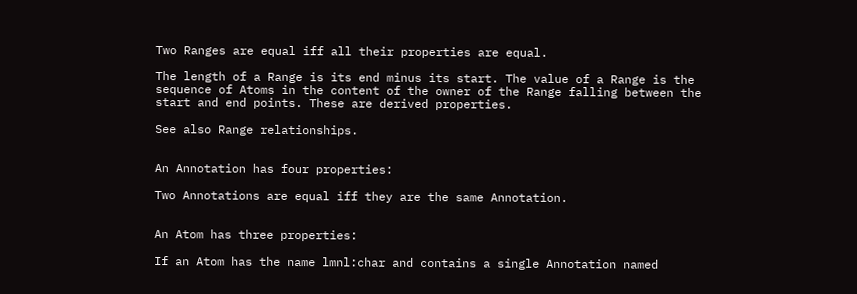Two Ranges are equal iff all their properties are equal.

The length of a Range is its end minus its start. The value of a Range is the sequence of Atoms in the content of the owner of the Range falling between the start and end points. These are derived properties.

See also Range relationships.


An Annotation has four properties:

Two Annotations are equal iff they are the same Annotation.


An Atom has three properties:

If an Atom has the name lmnl:char and contains a single Annotation named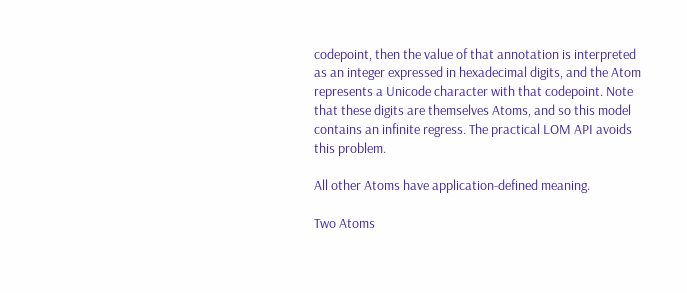codepoint, then the value of that annotation is interpreted as an integer expressed in hexadecimal digits, and the Atom represents a Unicode character with that codepoint. Note that these digits are themselves Atoms, and so this model contains an infinite regress. The practical LOM API avoids this problem.

All other Atoms have application-defined meaning.

Two Atoms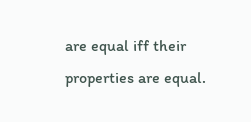are equal iff their properties are equal.